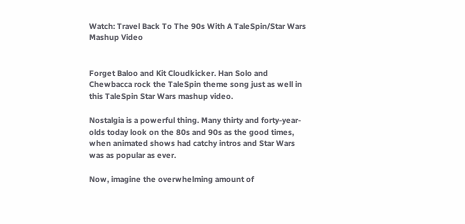Watch: Travel Back To The 90s With A TaleSpin/Star Wars Mashup Video


Forget Baloo and Kit Cloudkicker. Han Solo and Chewbacca rock the TaleSpin theme song just as well in this TaleSpin Star Wars mashup video.

Nostalgia is a powerful thing. Many thirty and forty-year-olds today look on the 80s and 90s as the good times, when animated shows had catchy intros and Star Wars was as popular as ever.

Now, imagine the overwhelming amount of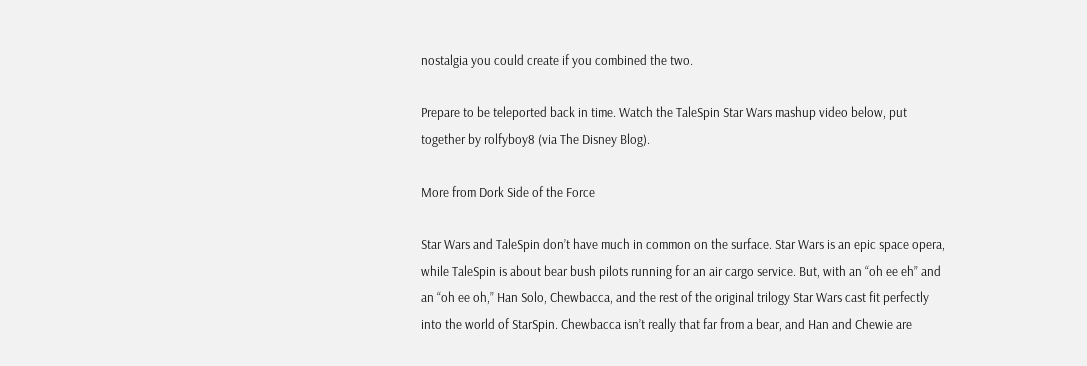nostalgia you could create if you combined the two.

Prepare to be teleported back in time. Watch the TaleSpin Star Wars mashup video below, put together by rolfyboy8 (via The Disney Blog).

More from Dork Side of the Force

Star Wars and TaleSpin don’t have much in common on the surface. Star Wars is an epic space opera, while TaleSpin is about bear bush pilots running for an air cargo service. But, with an “oh ee eh” and an “oh ee oh,” Han Solo, Chewbacca, and the rest of the original trilogy Star Wars cast fit perfectly into the world of StarSpin. Chewbacca isn’t really that far from a bear, and Han and Chewie are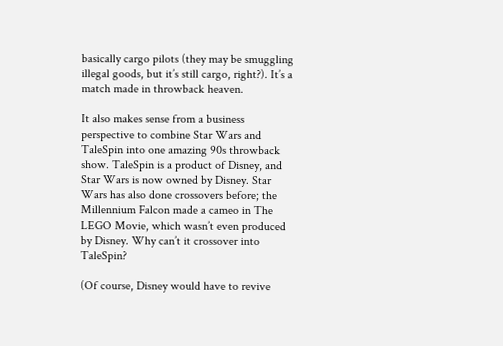basically cargo pilots (they may be smuggling illegal goods, but it’s still cargo, right?). It’s a match made in throwback heaven.

It also makes sense from a business perspective to combine Star Wars and TaleSpin into one amazing 90s throwback show. TaleSpin is a product of Disney, and Star Wars is now owned by Disney. Star Wars has also done crossovers before; the Millennium Falcon made a cameo in The LEGO Movie, which wasn’t even produced by Disney. Why can’t it crossover into TaleSpin?

(Of course, Disney would have to revive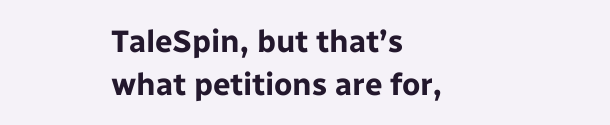TaleSpin, but that’s what petitions are for,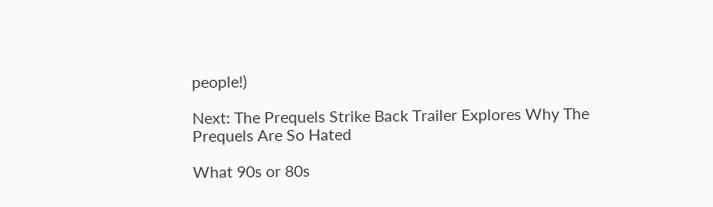people!)

Next: The Prequels Strike Back Trailer Explores Why The Prequels Are So Hated

What 90s or 80s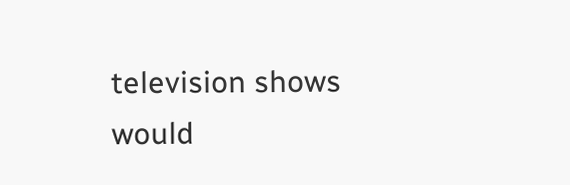television shows would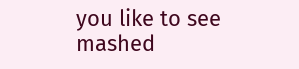you like to see mashed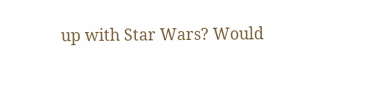up with Star Wars? Would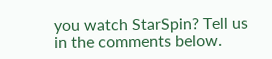you watch StarSpin? Tell us in the comments below.